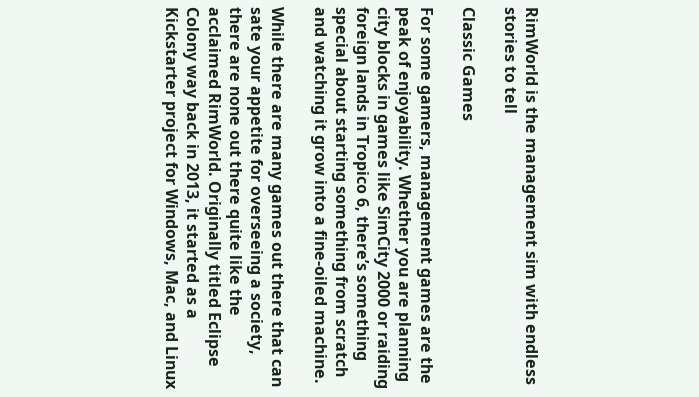RimWorld is the management sim with endless stories to tell

Classic Games

For some gamers, management games are the peak of enjoyability. Whether you are planning city blocks in games like SimCity 2000 or raiding foreign lands in Tropico 6, there’s something special about starting something from scratch and watching it grow into a fine-oiled machine.

While there are many games out there that can sate your appetite for overseeing a society, there are none out there quite like the acclaimed RimWorld. Originally titled Eclipse Colony way back in 2013, it started as a Kickstarter project for Windows, Mac, and Linux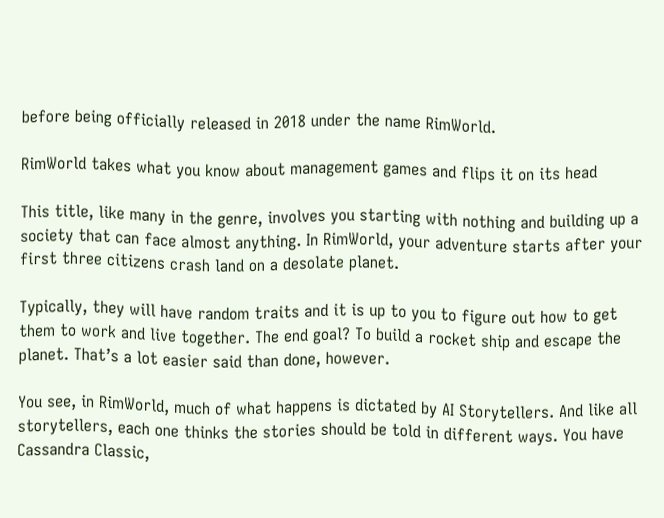before being officially released in 2018 under the name RimWorld.

RimWorld takes what you know about management games and flips it on its head

This title, like many in the genre, involves you starting with nothing and building up a society that can face almost anything. In RimWorld, your adventure starts after your first three citizens crash land on a desolate planet.

Typically, they will have random traits and it is up to you to figure out how to get them to work and live together. The end goal? To build a rocket ship and escape the planet. That’s a lot easier said than done, however.

You see, in RimWorld, much of what happens is dictated by AI Storytellers. And like all storytellers, each one thinks the stories should be told in different ways. You have Cassandra Classic,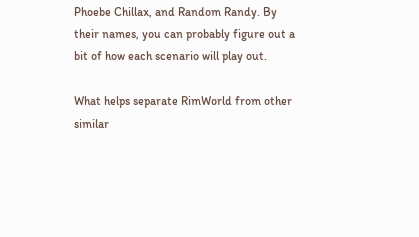Phoebe Chillax, and Random Randy. By their names, you can probably figure out a bit of how each scenario will play out.

What helps separate RimWorld from other similar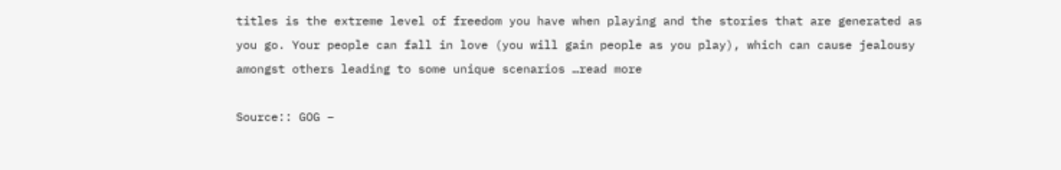titles is the extreme level of freedom you have when playing and the stories that are generated as you go. Your people can fall in love (you will gain people as you play), which can cause jealousy amongst others leading to some unique scenarios …read more

Source:: GOG –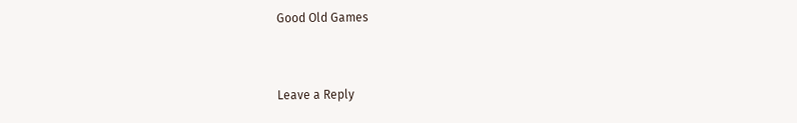Good Old Games


Leave a Reply